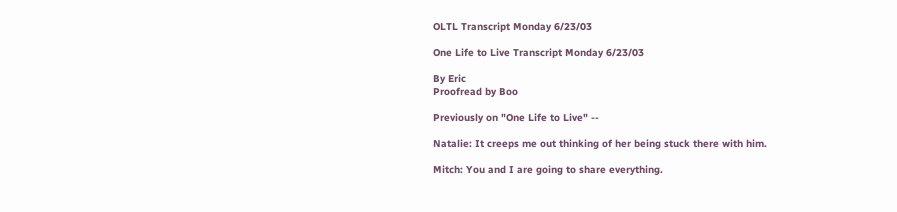OLTL Transcript Monday 6/23/03

One Life to Live Transcript Monday 6/23/03

By Eric
Proofread by Boo

Previously on "One Life to Live" --

Natalie: It creeps me out thinking of her being stuck there with him.

Mitch: You and I are going to share everything.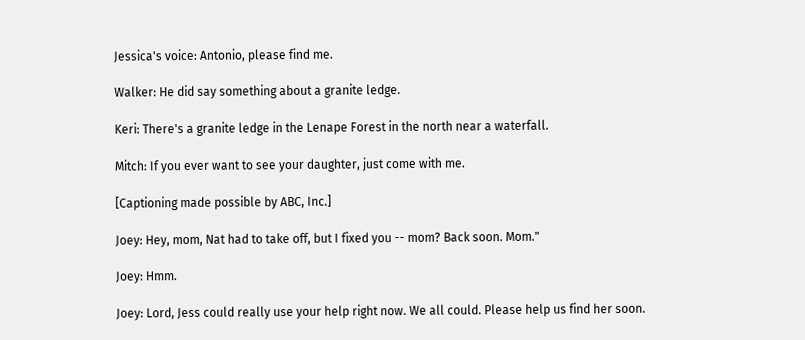Jessica's voice: Antonio, please find me.

Walker: He did say something about a granite ledge.

Keri: There's a granite ledge in the Lenape Forest in the north near a waterfall.

Mitch: If you ever want to see your daughter, just come with me.

[Captioning made possible by ABC, Inc.]

Joey: Hey, mom, Nat had to take off, but I fixed you -- mom? Back soon. Mom."

Joey: Hmm.

Joey: Lord, Jess could really use your help right now. We all could. Please help us find her soon.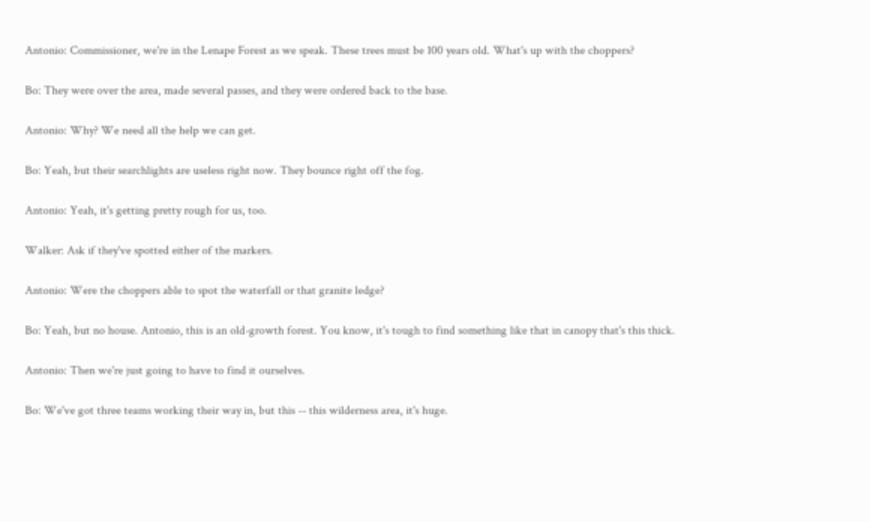Antonio: Commissioner, we're in the Lenape Forest as we speak. These trees must be 100 years old. What's up with the choppers?

Bo: They were over the area, made several passes, and they were ordered back to the base.

Antonio: Why? We need all the help we can get.

Bo: Yeah, but their searchlights are useless right now. They bounce right off the fog.

Antonio: Yeah, it's getting pretty rough for us, too.

Walker: Ask if they've spotted either of the markers.

Antonio: Were the choppers able to spot the waterfall or that granite ledge?

Bo: Yeah, but no house. Antonio, this is an old-growth forest. You know, it's tough to find something like that in canopy that's this thick.

Antonio: Then we're just going to have to find it ourselves.

Bo: We've got three teams working their way in, but this -- this wilderness area, it's huge.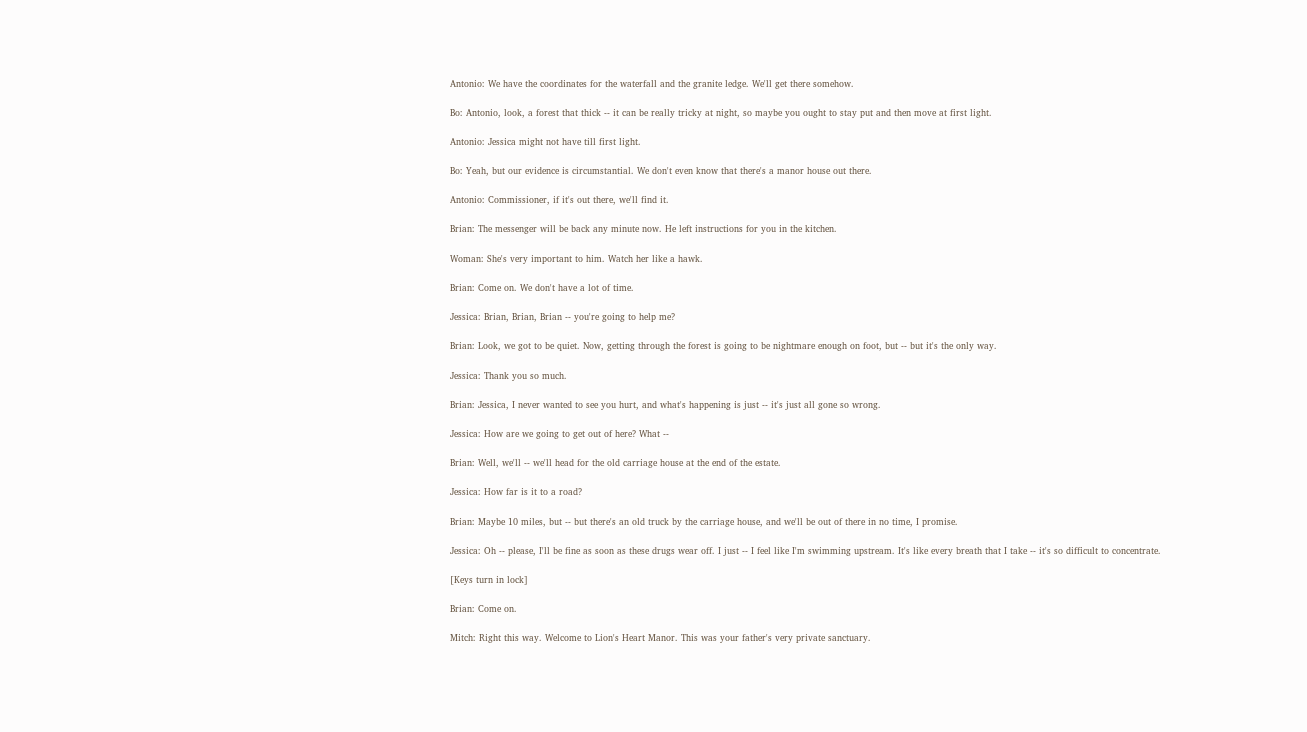Antonio: We have the coordinates for the waterfall and the granite ledge. We'll get there somehow.

Bo: Antonio, look, a forest that thick -- it can be really tricky at night, so maybe you ought to stay put and then move at first light.

Antonio: Jessica might not have till first light.

Bo: Yeah, but our evidence is circumstantial. We don't even know that there's a manor house out there.

Antonio: Commissioner, if it's out there, we'll find it.

Brian: The messenger will be back any minute now. He left instructions for you in the kitchen.

Woman: She's very important to him. Watch her like a hawk.

Brian: Come on. We don't have a lot of time.

Jessica: Brian, Brian, Brian -- you're going to help me?

Brian: Look, we got to be quiet. Now, getting through the forest is going to be nightmare enough on foot, but -- but it's the only way.

Jessica: Thank you so much.

Brian: Jessica, I never wanted to see you hurt, and what's happening is just -- it's just all gone so wrong.

Jessica: How are we going to get out of here? What --

Brian: Well, we'll -- we'll head for the old carriage house at the end of the estate.

Jessica: How far is it to a road?

Brian: Maybe 10 miles, but -- but there's an old truck by the carriage house, and we'll be out of there in no time, I promise.

Jessica: Oh -- please, I'll be fine as soon as these drugs wear off. I just -- I feel like I'm swimming upstream. It's like every breath that I take -- it's so difficult to concentrate.

[Keys turn in lock]

Brian: Come on.

Mitch: Right this way. Welcome to Lion's Heart Manor. This was your father's very private sanctuary.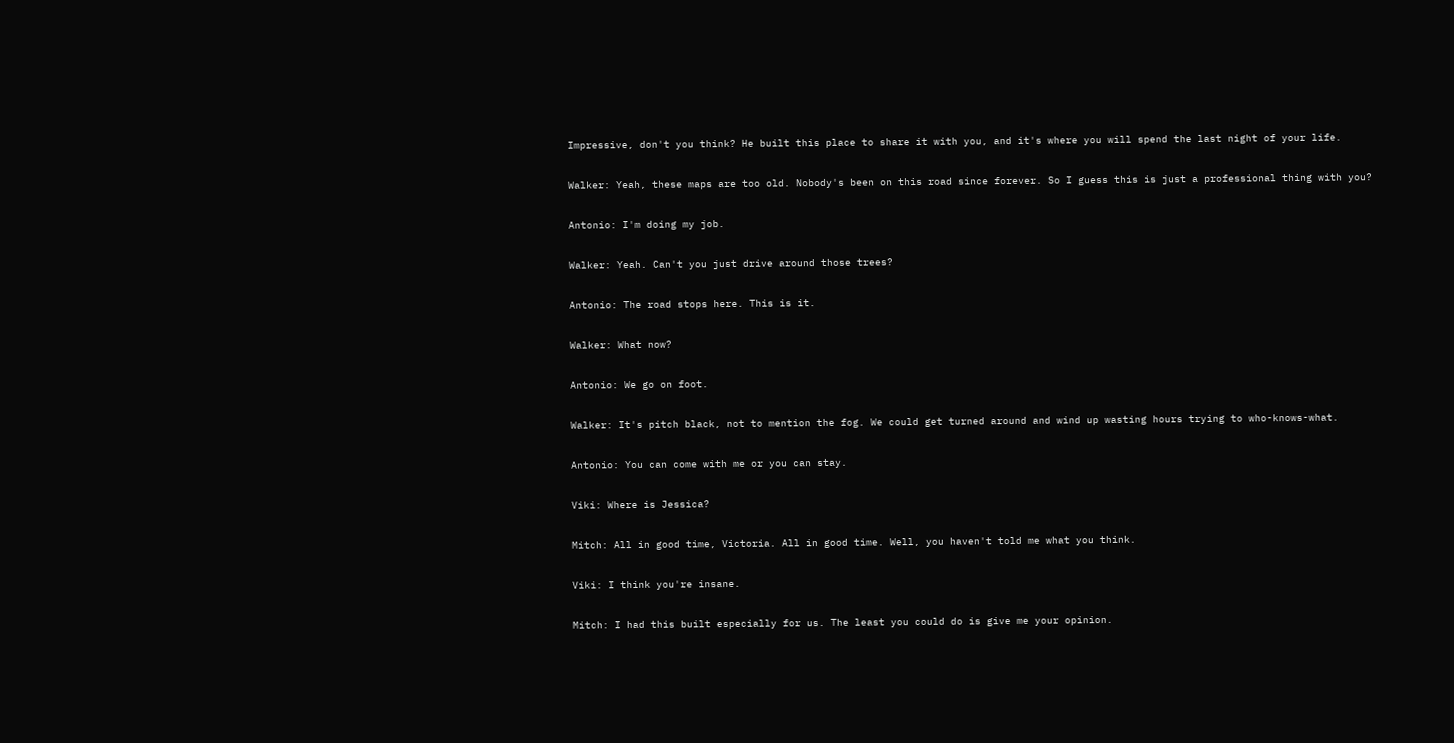Impressive, don't you think? He built this place to share it with you, and it's where you will spend the last night of your life.

Walker: Yeah, these maps are too old. Nobody's been on this road since forever. So I guess this is just a professional thing with you?

Antonio: I'm doing my job.

Walker: Yeah. Can't you just drive around those trees?

Antonio: The road stops here. This is it.

Walker: What now?

Antonio: We go on foot.

Walker: It's pitch black, not to mention the fog. We could get turned around and wind up wasting hours trying to who-knows-what.

Antonio: You can come with me or you can stay.

Viki: Where is Jessica?

Mitch: All in good time, Victoria. All in good time. Well, you haven't told me what you think.

Viki: I think you're insane.

Mitch: I had this built especially for us. The least you could do is give me your opinion.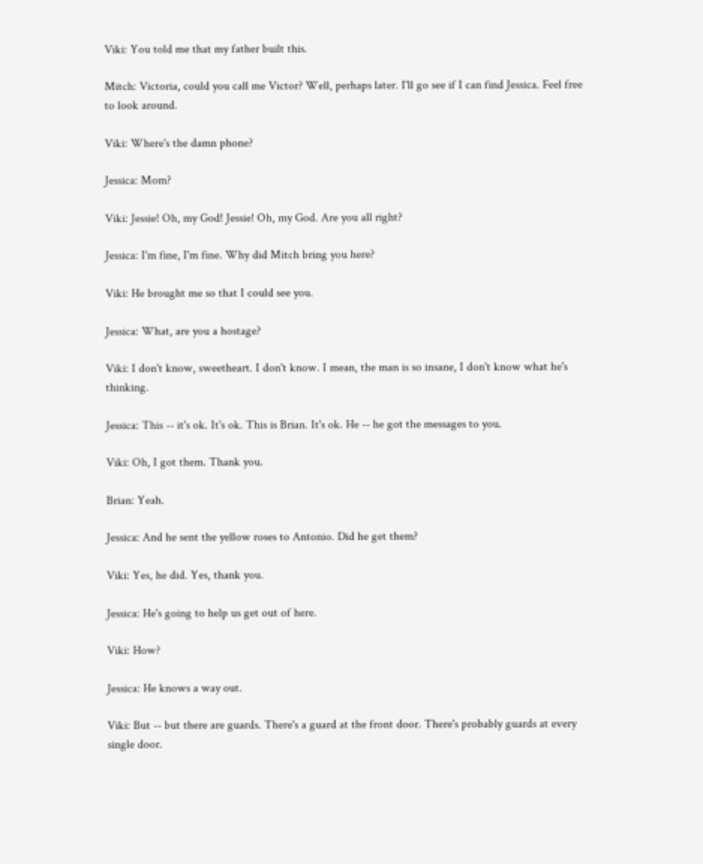Viki: You told me that my father built this.

Mitch: Victoria, could you call me Victor? Well, perhaps later. I'll go see if I can find Jessica. Feel free to look around.

Viki: Where's the damn phone?

Jessica: Mom?

Viki: Jessie! Oh, my God! Jessie! Oh, my God. Are you all right?

Jessica: I'm fine, I'm fine. Why did Mitch bring you here?

Viki: He brought me so that I could see you.

Jessica: What, are you a hostage?

Viki: I don't know, sweetheart. I don't know. I mean, the man is so insane, I don't know what he's thinking.

Jessica: This -- it's ok. It's ok. This is Brian. It's ok. He -- he got the messages to you.

Viki: Oh, I got them. Thank you.

Brian: Yeah.

Jessica: And he sent the yellow roses to Antonio. Did he get them?

Viki: Yes, he did. Yes, thank you.

Jessica: He's going to help us get out of here.

Viki: How?

Jessica: He knows a way out.

Viki: But -- but there are guards. There's a guard at the front door. There's probably guards at every single door.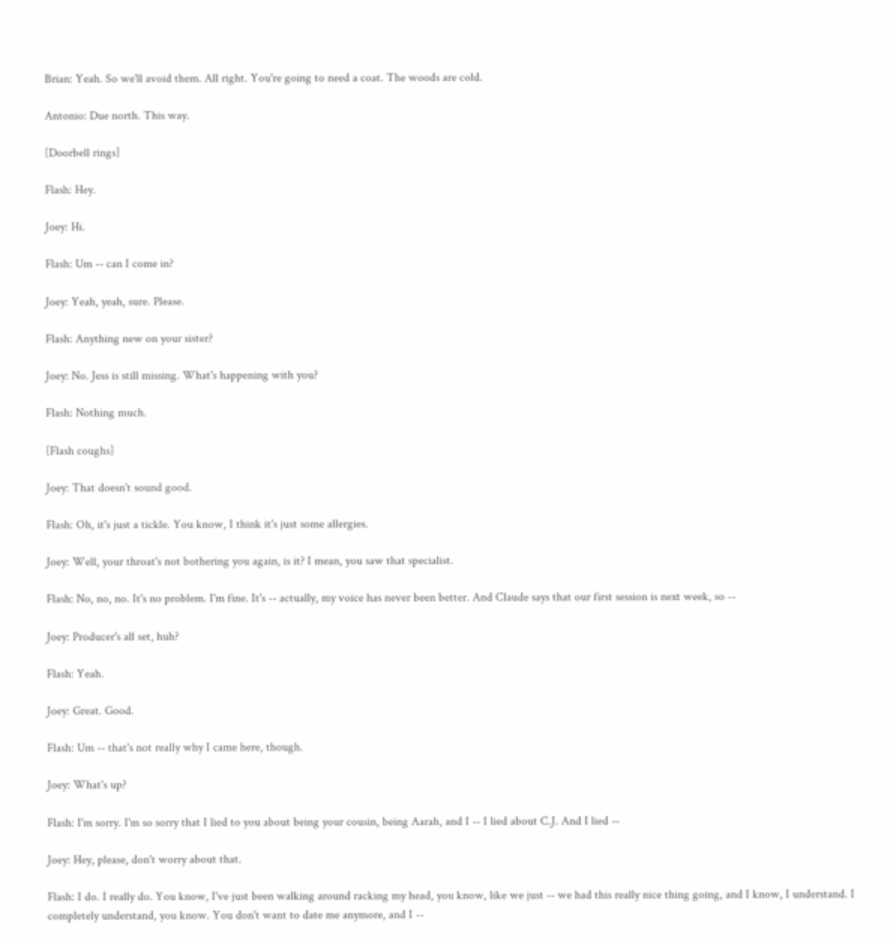Brian: Yeah. So we'll avoid them. All right. You're going to need a coat. The woods are cold.

Antonio: Due north. This way.

[Doorbell rings]

Flash: Hey.

Joey: Hi.

Flash: Um -- can I come in?

Joey: Yeah, yeah, sure. Please.

Flash: Anything new on your sister?

Joey: No. Jess is still missing. What's happening with you?

Flash: Nothing much.

[Flash coughs]

Joey: That doesn't sound good.

Flash: Oh, it's just a tickle. You know, I think it's just some allergies.

Joey: Well, your throat's not bothering you again, is it? I mean, you saw that specialist.

Flash: No, no, no. It's no problem. I'm fine. It's -- actually, my voice has never been better. And Claude says that our first session is next week, so --

Joey: Producer's all set, huh?

Flash: Yeah.

Joey: Great. Good.

Flash: Um -- that's not really why I came here, though.

Joey: What's up?

Flash: I'm sorry. I'm so sorry that I lied to you about being your cousin, being Aarah, and I -- I lied about C.J. And I lied --

Joey: Hey, please, don't worry about that.

Flash: I do. I really do. You know, I've just been walking around racking my head, you know, like we just -- we had this really nice thing going, and I know, I understand. I completely understand, you know. You don't want to date me anymore, and I --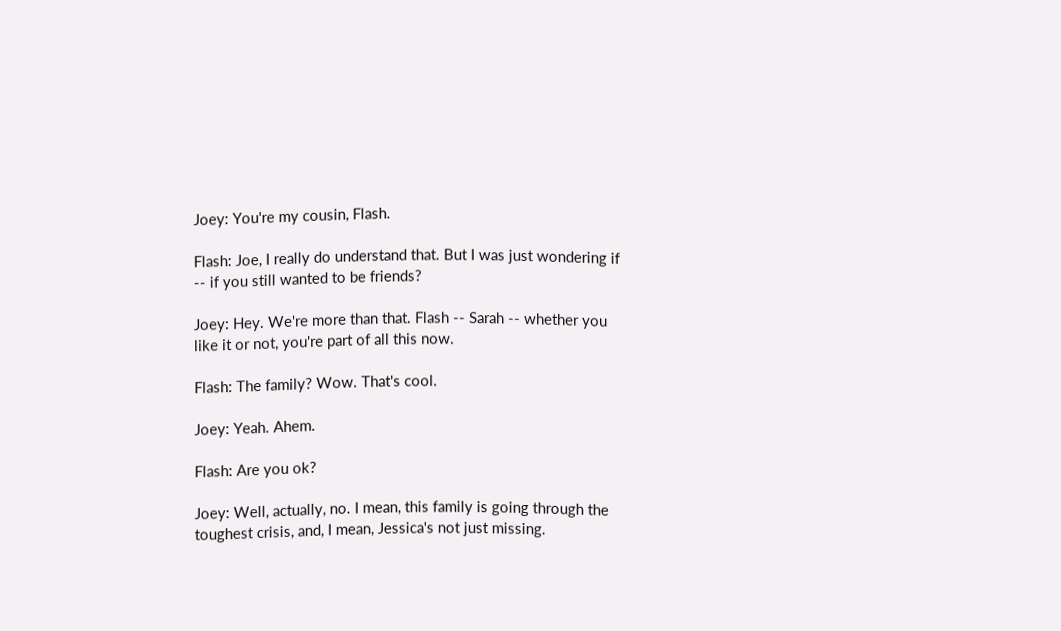Joey: You're my cousin, Flash.

Flash: Joe, I really do understand that. But I was just wondering if -- if you still wanted to be friends?

Joey: Hey. We're more than that. Flash -- Sarah -- whether you like it or not, you're part of all this now.

Flash: The family? Wow. That's cool.

Joey: Yeah. Ahem.

Flash: Are you ok?

Joey: Well, actually, no. I mean, this family is going through the toughest crisis, and, I mean, Jessica's not just missing.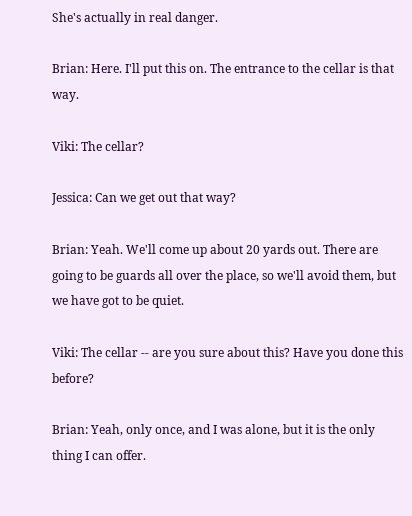She's actually in real danger.

Brian: Here. I'll put this on. The entrance to the cellar is that way.

Viki: The cellar?

Jessica: Can we get out that way?

Brian: Yeah. We'll come up about 20 yards out. There are going to be guards all over the place, so we'll avoid them, but we have got to be quiet.

Viki: The cellar -- are you sure about this? Have you done this before?

Brian: Yeah, only once, and I was alone, but it is the only thing I can offer.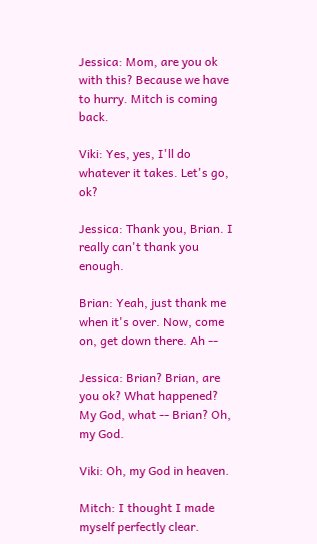Jessica: Mom, are you ok with this? Because we have to hurry. Mitch is coming back.

Viki: Yes, yes, I'll do whatever it takes. Let's go, ok?

Jessica: Thank you, Brian. I really can't thank you enough.

Brian: Yeah, just thank me when it's over. Now, come on, get down there. Ah --

Jessica: Brian? Brian, are you ok? What happened? My God, what -- Brian? Oh, my God.

Viki: Oh, my God in heaven.

Mitch: I thought I made myself perfectly clear.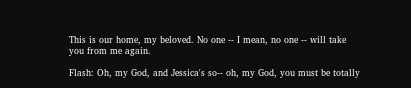This is our home, my beloved. No one -- I mean, no one -- will take you from me again.

Flash: Oh, my God, and Jessica's so-- oh, my God, you must be totally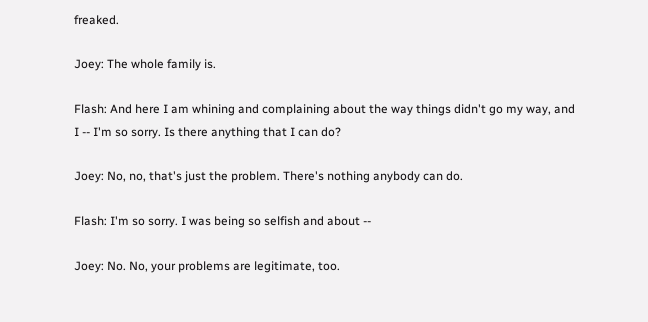freaked.

Joey: The whole family is.

Flash: And here I am whining and complaining about the way things didn't go my way, and I -- I'm so sorry. Is there anything that I can do?

Joey: No, no, that's just the problem. There's nothing anybody can do.

Flash: I'm so sorry. I was being so selfish and about --

Joey: No. No, your problems are legitimate, too.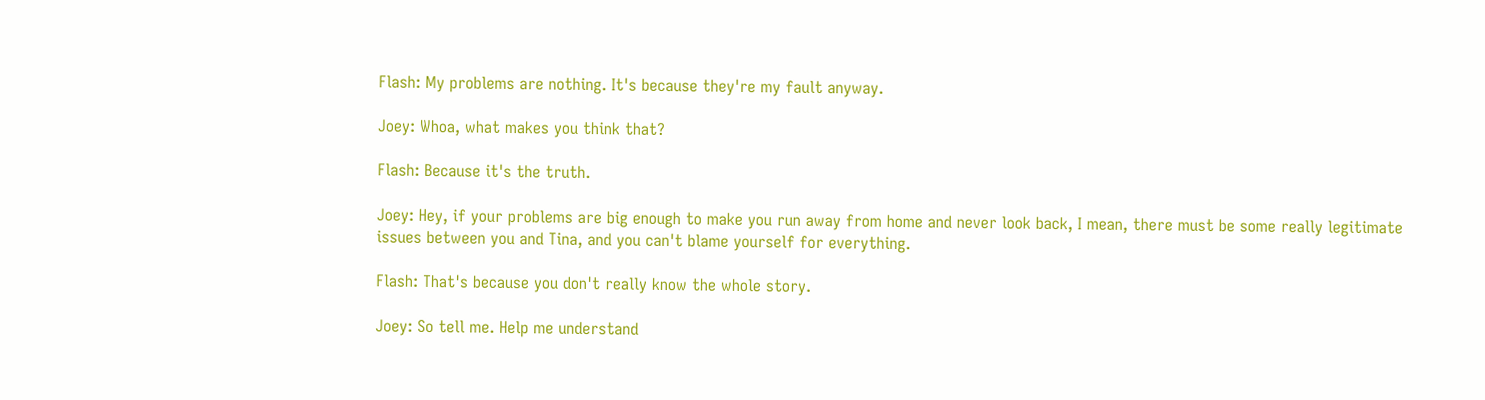Flash: My problems are nothing. It's because they're my fault anyway.

Joey: Whoa, what makes you think that?

Flash: Because it's the truth.

Joey: Hey, if your problems are big enough to make you run away from home and never look back, I mean, there must be some really legitimate issues between you and Tina, and you can't blame yourself for everything.

Flash: That's because you don't really know the whole story.

Joey: So tell me. Help me understand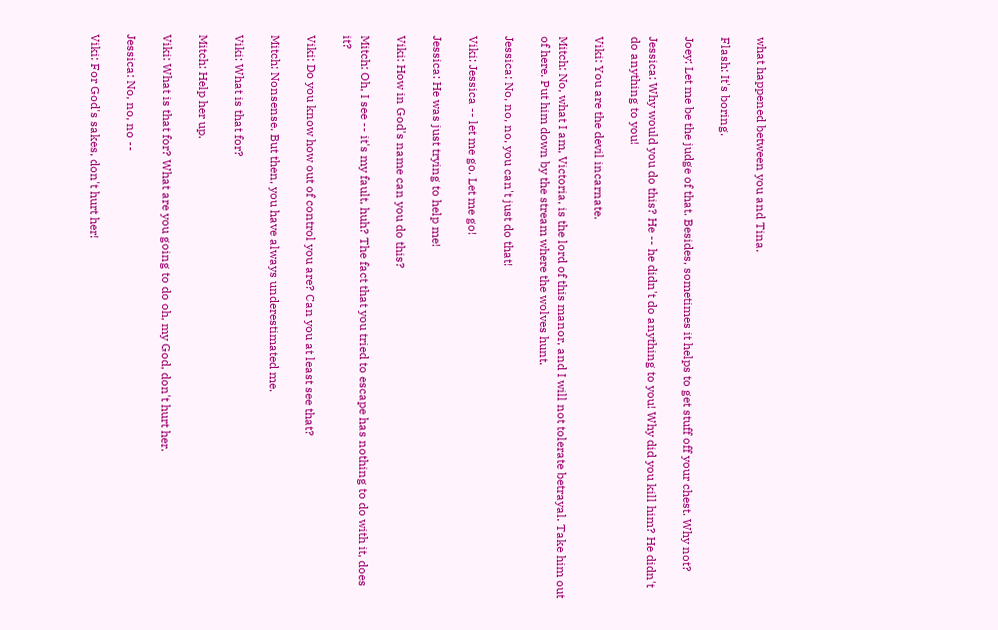what happened between you and Tina.

Flash: It's boring.

Joey: Let me be the judge of that. Besides, sometimes it helps to get stuff off your chest. Why not?

Jessica: Why would you do this? He -- he didn't do anything to you! Why did you kill him? He didn't do anything to you!

Viki: You are the devil incarnate.

Mitch: No, what I am, Victoria, is the lord of this manor, and I will not tolerate betrayal. Take him out of here. Put him down by the stream where the wolves hunt.

Jessica: No, no, no, you can't just do that!

Viki: Jessica -- let me go. Let me go!

Jessica: He was just trying to help me!

Viki: How in God's name can you do this?

Mitch: Oh, I see -- it's my fault, huh? The fact that you tried to escape has nothing to do with it, does it?

Viki: Do you know how out of control you are? Can you at least see that?

Mitch: Nonsense. But then, you have always underestimated me.

Viki: What is that for?

Mitch: Help her up.

Viki: What is that for? What are you going to do oh, my God, don't hurt her.

Jessica: No, no, no --

Viki: For God's sakes, don't hurt her!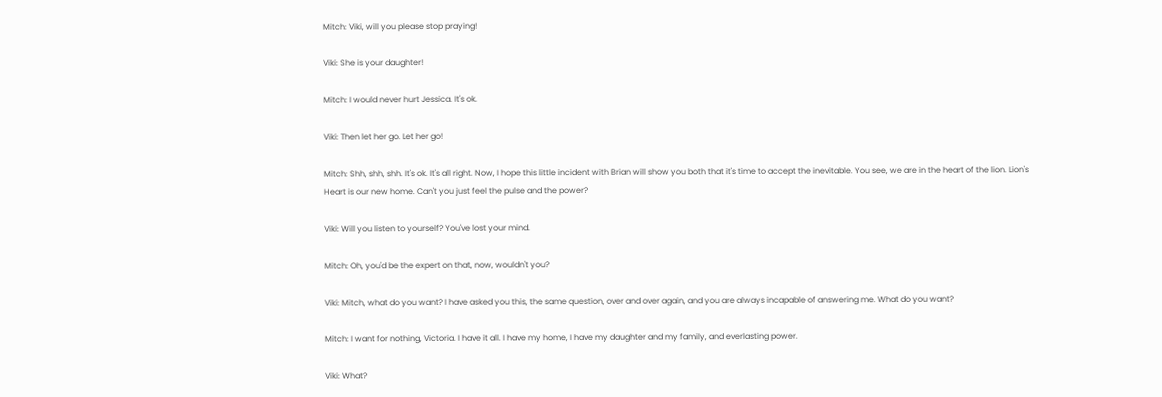Mitch: Viki, will you please stop praying!

Viki: She is your daughter!

Mitch: I would never hurt Jessica. It's ok.

Viki: Then let her go. Let her go!

Mitch: Shh, shh, shh. It's ok. It's all right. Now, I hope this little incident with Brian will show you both that it's time to accept the inevitable. You see, we are in the heart of the lion. Lion's Heart is our new home. Can't you just feel the pulse and the power?

Viki: Will you listen to yourself? You've lost your mind.

Mitch: Oh, you'd be the expert on that, now, wouldn't you?

Viki: Mitch, what do you want? I have asked you this, the same question, over and over again, and you are always incapable of answering me. What do you want?

Mitch: I want for nothing, Victoria. I have it all. I have my home, I have my daughter and my family, and everlasting power.

Viki: What?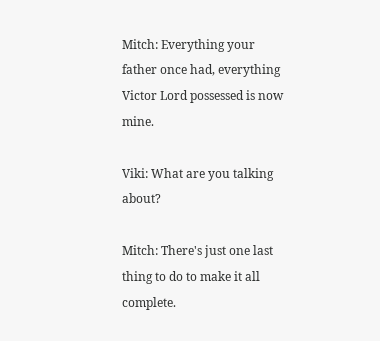Mitch: Everything your father once had, everything Victor Lord possessed is now mine.

Viki: What are you talking about?

Mitch: There's just one last thing to do to make it all complete.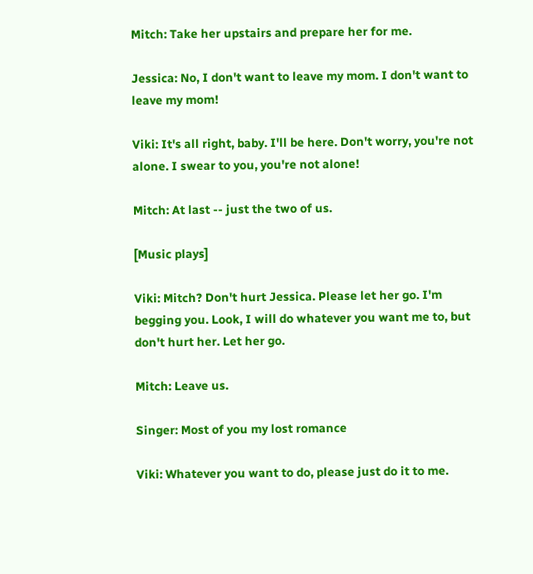Mitch: Take her upstairs and prepare her for me.

Jessica: No, I don't want to leave my mom. I don't want to leave my mom!

Viki: It's all right, baby. I'll be here. Don't worry, you're not alone. I swear to you, you're not alone!

Mitch: At last -- just the two of us.

[Music plays]

Viki: Mitch? Don't hurt Jessica. Please let her go. I'm begging you. Look, I will do whatever you want me to, but don't hurt her. Let her go.

Mitch: Leave us.

Singer: Most of you my lost romance

Viki: Whatever you want to do, please just do it to me.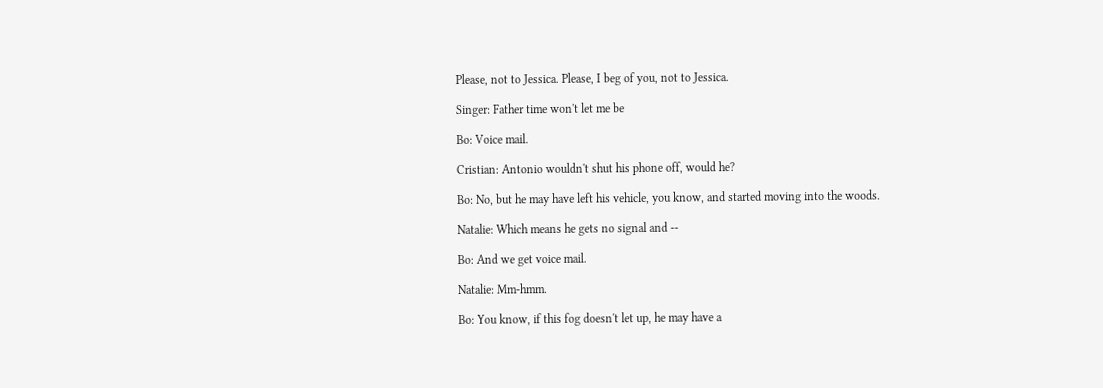Please, not to Jessica. Please, I beg of you, not to Jessica.

Singer: Father time won't let me be

Bo: Voice mail.

Cristian: Antonio wouldn't shut his phone off, would he?

Bo: No, but he may have left his vehicle, you know, and started moving into the woods.

Natalie: Which means he gets no signal and --

Bo: And we get voice mail.

Natalie: Mm-hmm.

Bo: You know, if this fog doesn't let up, he may have a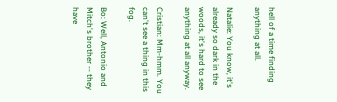hell of a time finding anything at all.

Natalie: You know, it's already so dark in the woods, it's hard to see anything at all anyway.

Cristian: Mm-hmm. You can't see a thing in this fog.

Bo: Well, Antonio and Mitch's brother -- they have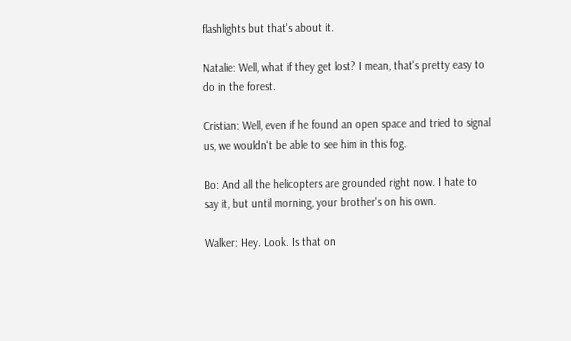flashlights but that's about it.

Natalie: Well, what if they get lost? I mean, that's pretty easy to do in the forest.

Cristian: Well, even if he found an open space and tried to signal us, we wouldn't be able to see him in this fog.

Bo: And all the helicopters are grounded right now. I hate to say it, but until morning, your brother's on his own.

Walker: Hey. Look. Is that on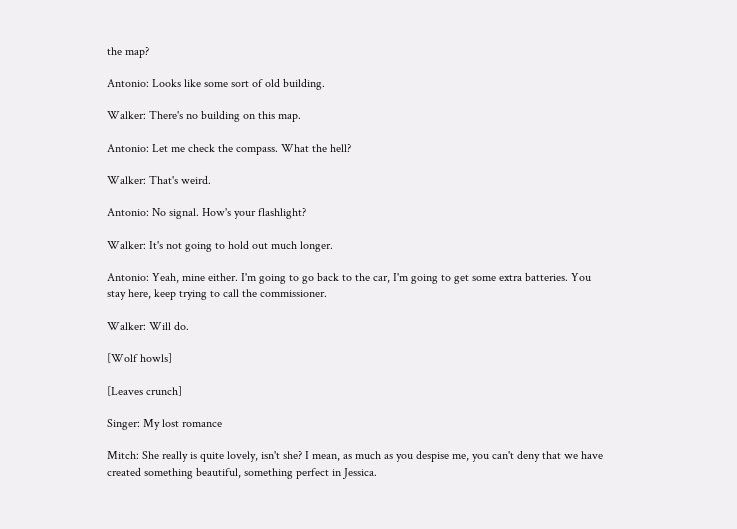the map?

Antonio: Looks like some sort of old building.

Walker: There's no building on this map.

Antonio: Let me check the compass. What the hell?

Walker: That's weird.

Antonio: No signal. How's your flashlight?

Walker: It's not going to hold out much longer.

Antonio: Yeah, mine either. I'm going to go back to the car, I'm going to get some extra batteries. You stay here, keep trying to call the commissioner.

Walker: Will do.

[Wolf howls]

[Leaves crunch]

Singer: My lost romance

Mitch: She really is quite lovely, isn't she? I mean, as much as you despise me, you can't deny that we have created something beautiful, something perfect in Jessica.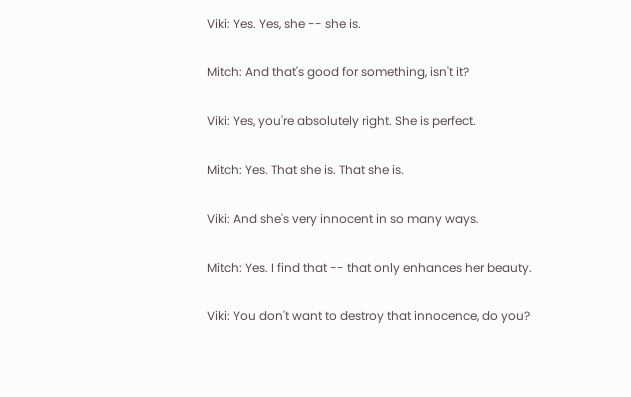Viki: Yes. Yes, she -- she is.

Mitch: And that's good for something, isn't it?

Viki: Yes, you're absolutely right. She is perfect.

Mitch: Yes. That she is. That she is.

Viki: And she's very innocent in so many ways.

Mitch: Yes. I find that -- that only enhances her beauty.

Viki: You don't want to destroy that innocence, do you?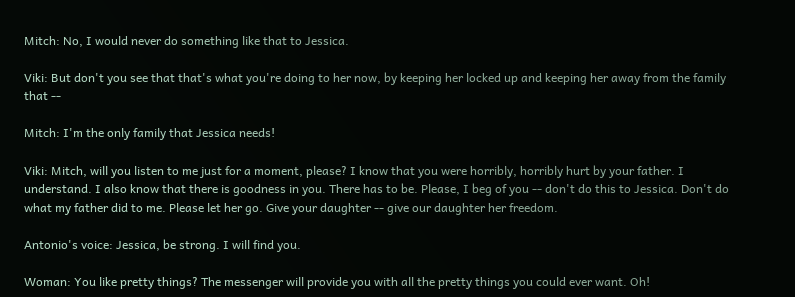Mitch: No, I would never do something like that to Jessica.

Viki: But don't you see that that's what you're doing to her now, by keeping her locked up and keeping her away from the family that --

Mitch: I'm the only family that Jessica needs!

Viki: Mitch, will you listen to me just for a moment, please? I know that you were horribly, horribly hurt by your father. I understand. I also know that there is goodness in you. There has to be. Please, I beg of you -- don't do this to Jessica. Don't do what my father did to me. Please let her go. Give your daughter -- give our daughter her freedom.

Antonio's voice: Jessica, be strong. I will find you.

Woman: You like pretty things? The messenger will provide you with all the pretty things you could ever want. Oh!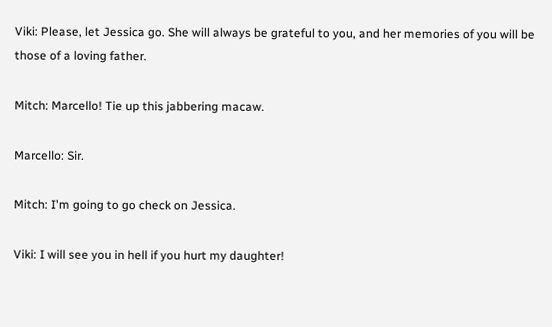Viki: Please, let Jessica go. She will always be grateful to you, and her memories of you will be those of a loving father.

Mitch: Marcello! Tie up this jabbering macaw.

Marcello: Sir.

Mitch: I'm going to go check on Jessica.

Viki: I will see you in hell if you hurt my daughter!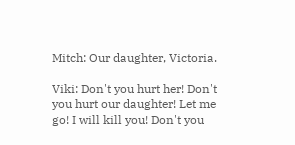Mitch: Our daughter, Victoria.

Viki: Don't you hurt her! Don't you hurt our daughter! Let me go! I will kill you! Don't you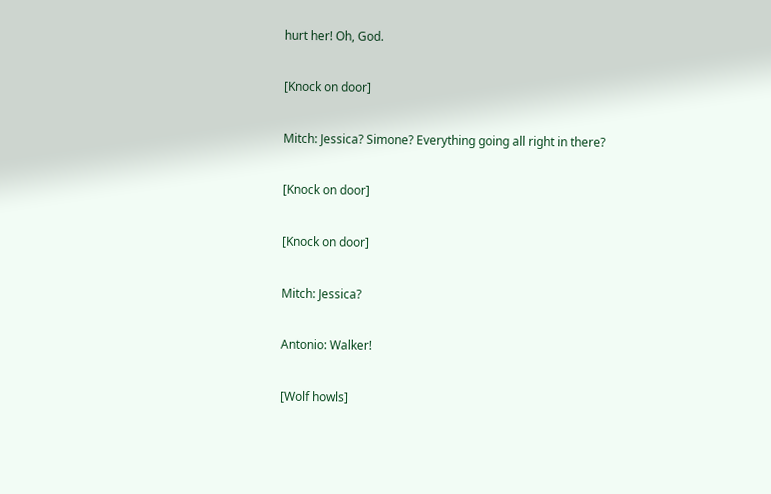hurt her! Oh, God.

[Knock on door]

Mitch: Jessica? Simone? Everything going all right in there?

[Knock on door]

[Knock on door]

Mitch: Jessica?

Antonio: Walker!

[Wolf howls]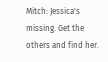Mitch: Jessica's missing. Get the others and find her.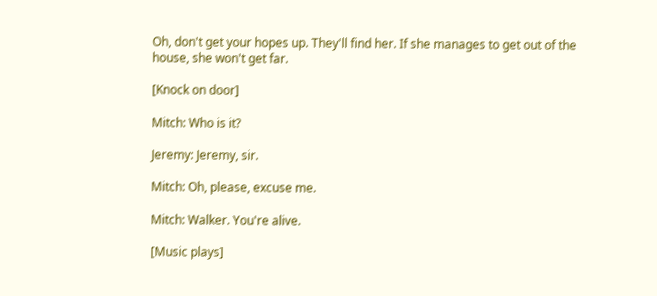Oh, don't get your hopes up. They'll find her. If she manages to get out of the house, she won't get far.

[Knock on door]

Mitch: Who is it?

Jeremy: Jeremy, sir.

Mitch: Oh, please, excuse me.

Mitch: Walker. You're alive.

[Music plays]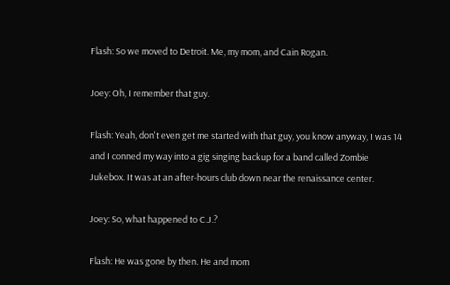Flash: So we moved to Detroit. Me, my mom, and Cain Rogan.

Joey: Oh, I remember that guy.

Flash: Yeah, don't even get me started with that guy, you know anyway, I was 14 and I conned my way into a gig singing backup for a band called Zombie Jukebox. It was at an after-hours club down near the renaissance center.

Joey: So, what happened to C.J.?

Flash: He was gone by then. He and mom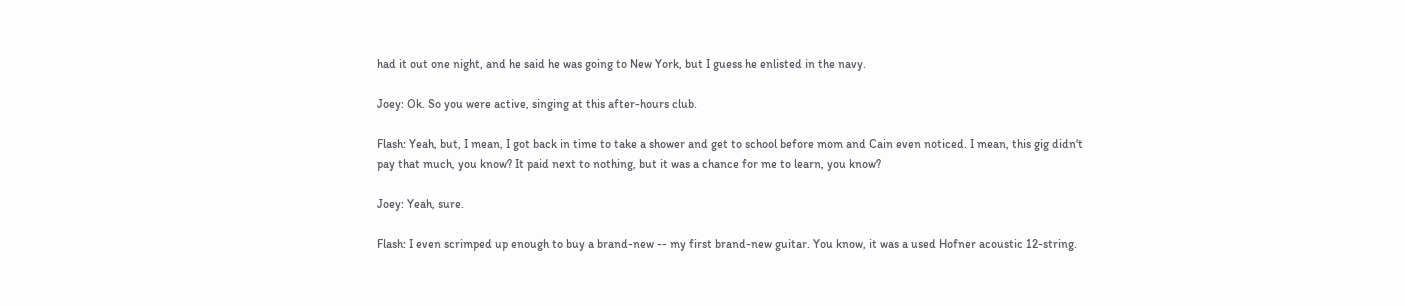had it out one night, and he said he was going to New York, but I guess he enlisted in the navy.

Joey: Ok. So you were active, singing at this after-hours club.

Flash: Yeah, but, I mean, I got back in time to take a shower and get to school before mom and Cain even noticed. I mean, this gig didn't pay that much, you know? It paid next to nothing, but it was a chance for me to learn, you know?

Joey: Yeah, sure.

Flash: I even scrimped up enough to buy a brand-new -- my first brand-new guitar. You know, it was a used Hofner acoustic 12-string.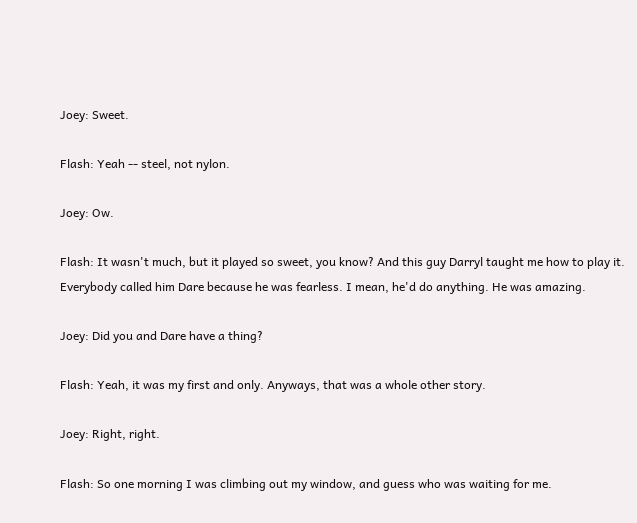Joey: Sweet.

Flash: Yeah -- steel, not nylon.

Joey: Ow.

Flash: It wasn't much, but it played so sweet, you know? And this guy Darryl taught me how to play it. Everybody called him Dare because he was fearless. I mean, he'd do anything. He was amazing.

Joey: Did you and Dare have a thing?

Flash: Yeah, it was my first and only. Anyways, that was a whole other story.

Joey: Right, right.

Flash: So one morning I was climbing out my window, and guess who was waiting for me.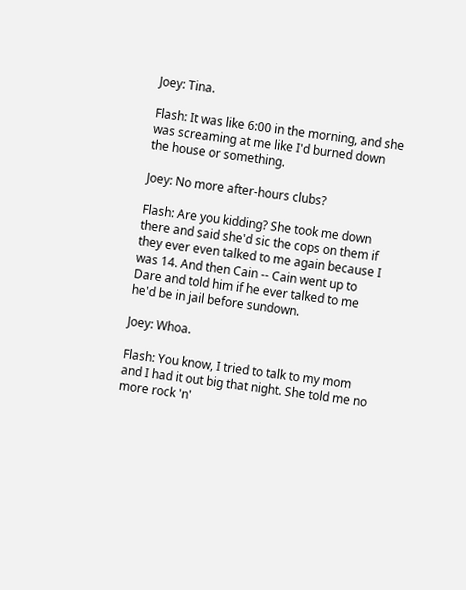Joey: Tina.

Flash: It was like 6:00 in the morning, and she was screaming at me like I'd burned down the house or something.

Joey: No more after-hours clubs?

Flash: Are you kidding? She took me down there and said she'd sic the cops on them if they ever even talked to me again because I was 14. And then Cain -- Cain went up to Dare and told him if he ever talked to me he'd be in jail before sundown.

Joey: Whoa.

Flash: You know, I tried to talk to my mom and I had it out big that night. She told me no more rock 'n'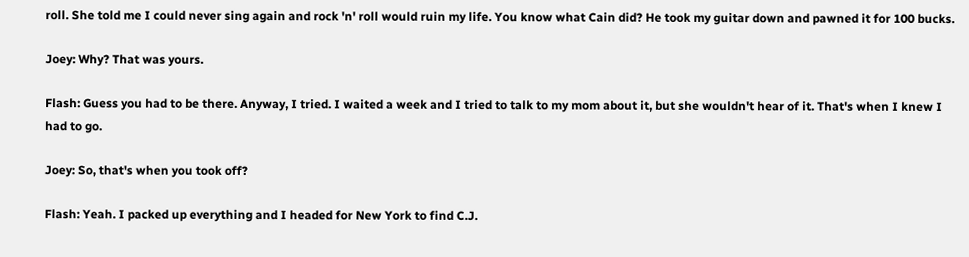roll. She told me I could never sing again and rock 'n' roll would ruin my life. You know what Cain did? He took my guitar down and pawned it for 100 bucks.

Joey: Why? That was yours.

Flash: Guess you had to be there. Anyway, I tried. I waited a week and I tried to talk to my mom about it, but she wouldn't hear of it. That's when I knew I had to go.

Joey: So, that's when you took off?

Flash: Yeah. I packed up everything and I headed for New York to find C.J.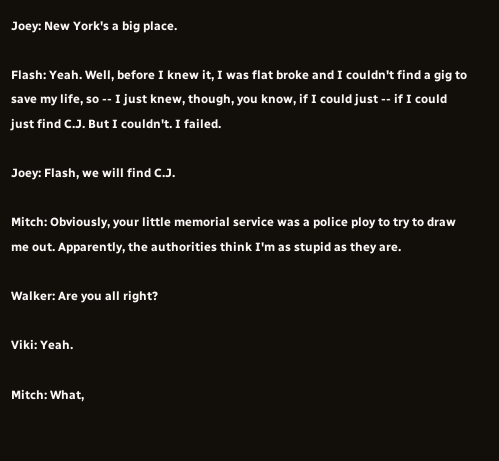Joey: New York's a big place.

Flash: Yeah. Well, before I knew it, I was flat broke and I couldn't find a gig to save my life, so -- I just knew, though, you know, if I could just -- if I could just find C.J. But I couldn't. I failed.

Joey: Flash, we will find C.J.

Mitch: Obviously, your little memorial service was a police ploy to try to draw me out. Apparently, the authorities think I'm as stupid as they are.

Walker: Are you all right?

Viki: Yeah.

Mitch: What,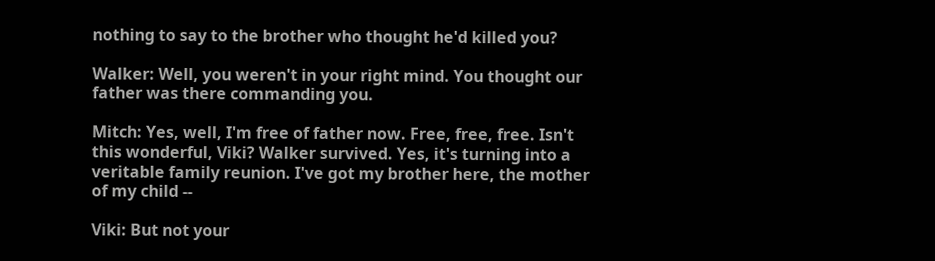nothing to say to the brother who thought he'd killed you?

Walker: Well, you weren't in your right mind. You thought our father was there commanding you.

Mitch: Yes, well, I'm free of father now. Free, free, free. Isn't this wonderful, Viki? Walker survived. Yes, it's turning into a veritable family reunion. I've got my brother here, the mother of my child --

Viki: But not your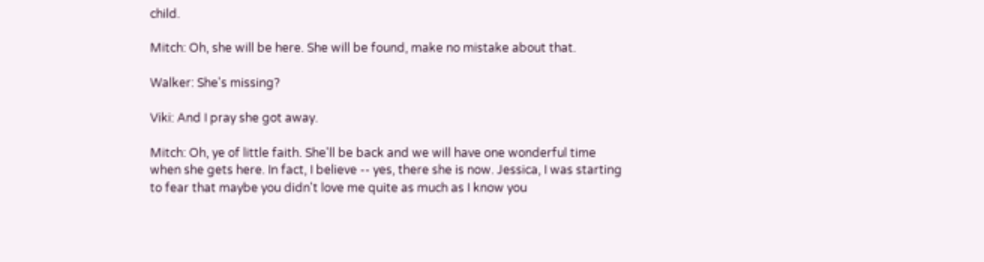child.

Mitch: Oh, she will be here. She will be found, make no mistake about that.

Walker: She's missing?

Viki: And I pray she got away.

Mitch: Oh, ye of little faith. She'll be back and we will have one wonderful time when she gets here. In fact, I believe -- yes, there she is now. Jessica, I was starting to fear that maybe you didn't love me quite as much as I know you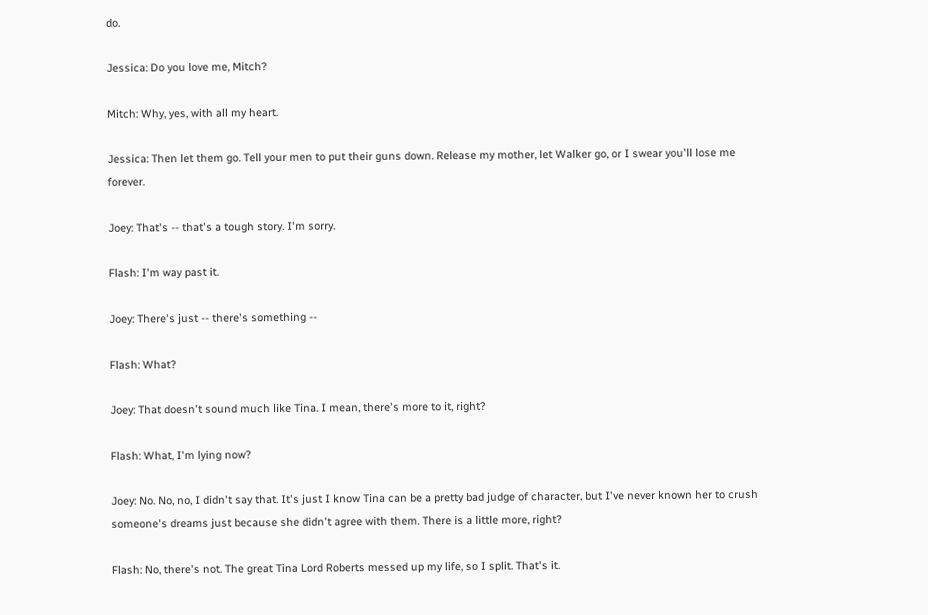do.

Jessica: Do you love me, Mitch?

Mitch: Why, yes, with all my heart.

Jessica: Then let them go. Tell your men to put their guns down. Release my mother, let Walker go, or I swear you'll lose me forever.

Joey: That's -- that's a tough story. I'm sorry.

Flash: I'm way past it.

Joey: There's just -- there's something --

Flash: What?

Joey: That doesn't sound much like Tina. I mean, there's more to it, right?

Flash: What, I'm lying now?

Joey: No. No, no, I didn't say that. It's just I know Tina can be a pretty bad judge of character, but I've never known her to crush someone's dreams just because she didn't agree with them. There is a little more, right?

Flash: No, there's not. The great Tina Lord Roberts messed up my life, so I split. That's it.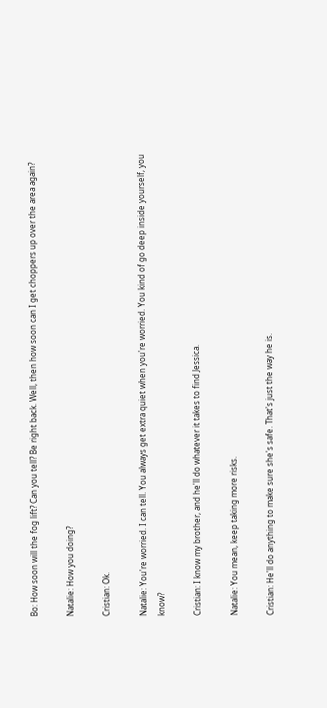Bo: How soon will the fog lift? Can you tell? Be right back. Well, then how soon can I get choppers up over the area again?

Natalie: How you doing?

Cristian: Ok.

Natalie: You're worried. I can tell. You always get extra quiet when you're worried. You kind of go deep inside yourself, you know?

Cristian: I know my brother, and he'll do whatever it takes to find Jessica.

Natalie: You mean, keep taking more risks.

Cristian: He'll do anything to make sure she's safe. That's just the way he is.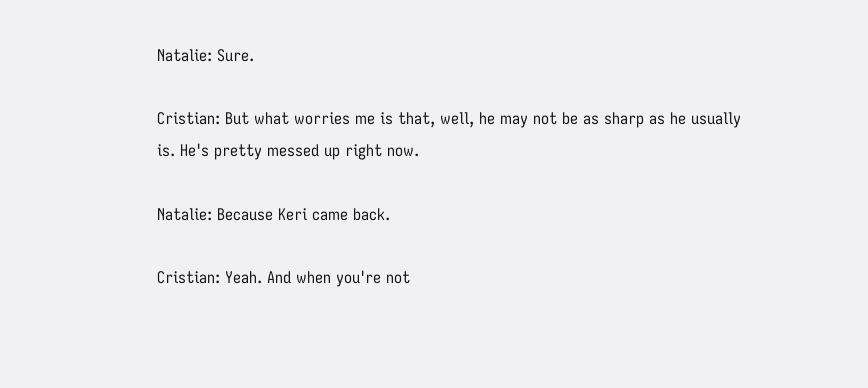Natalie: Sure.

Cristian: But what worries me is that, well, he may not be as sharp as he usually is. He's pretty messed up right now.

Natalie: Because Keri came back.

Cristian: Yeah. And when you're not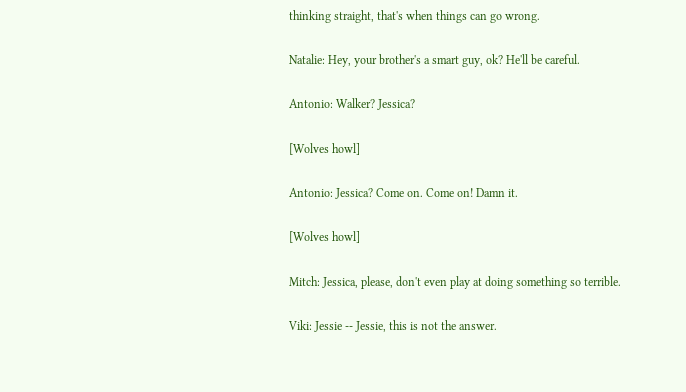thinking straight, that's when things can go wrong.

Natalie: Hey, your brother's a smart guy, ok? He'll be careful.

Antonio: Walker? Jessica?

[Wolves howl]

Antonio: Jessica? Come on. Come on! Damn it.

[Wolves howl]

Mitch: Jessica, please, don't even play at doing something so terrible.

Viki: Jessie -- Jessie, this is not the answer.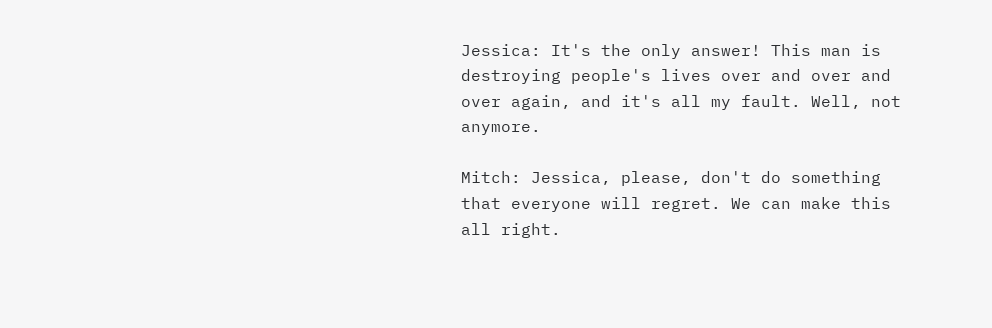Jessica: It's the only answer! This man is destroying people's lives over and over and over again, and it's all my fault. Well, not anymore.

Mitch: Jessica, please, don't do something that everyone will regret. We can make this all right.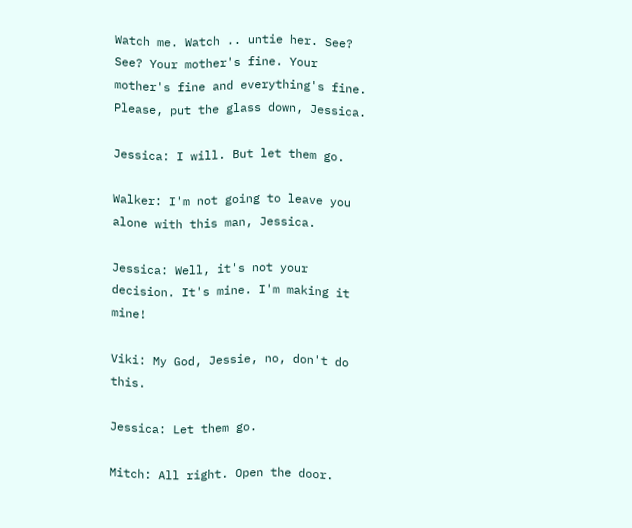Watch me. Watch .. untie her. See? See? Your mother's fine. Your mother's fine and everything's fine. Please, put the glass down, Jessica.

Jessica: I will. But let them go.

Walker: I'm not going to leave you alone with this man, Jessica.

Jessica: Well, it's not your decision. It's mine. I'm making it mine!

Viki: My God, Jessie, no, don't do this.

Jessica: Let them go.

Mitch: All right. Open the door.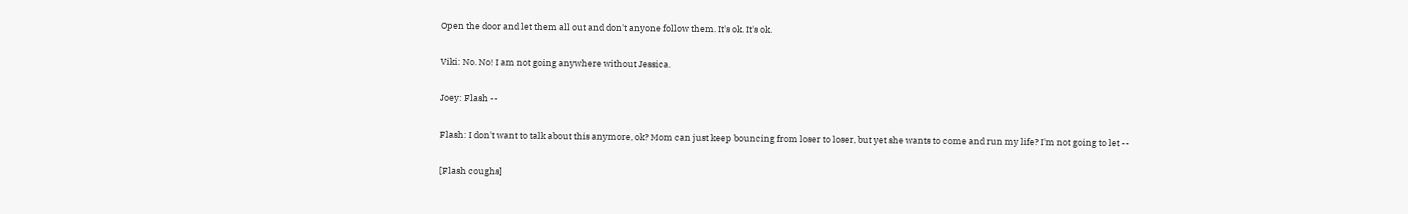Open the door and let them all out and don't anyone follow them. It's ok. It's ok.

Viki: No. No! I am not going anywhere without Jessica.

Joey: Flash --

Flash: I don't want to talk about this anymore, ok? Mom can just keep bouncing from loser to loser, but yet she wants to come and run my life? I'm not going to let --

[Flash coughs]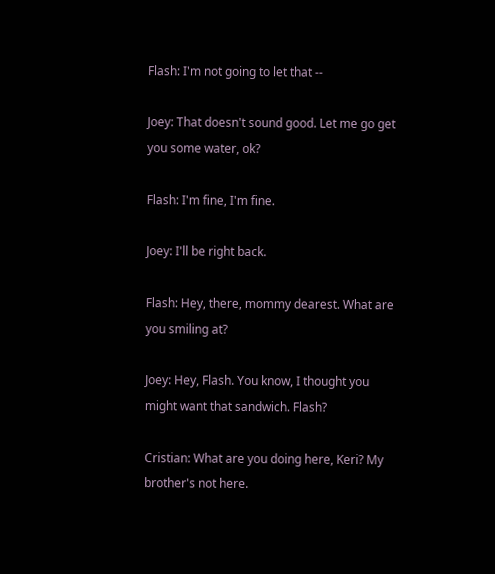Flash: I'm not going to let that --

Joey: That doesn't sound good. Let me go get you some water, ok?

Flash: I'm fine, I'm fine.

Joey: I'll be right back.

Flash: Hey, there, mommy dearest. What are you smiling at?

Joey: Hey, Flash. You know, I thought you might want that sandwich. Flash?

Cristian: What are you doing here, Keri? My brother's not here.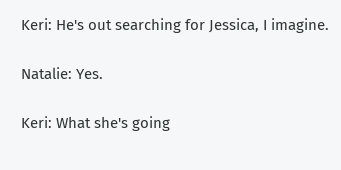Keri: He's out searching for Jessica, I imagine.

Natalie: Yes.

Keri: What she's going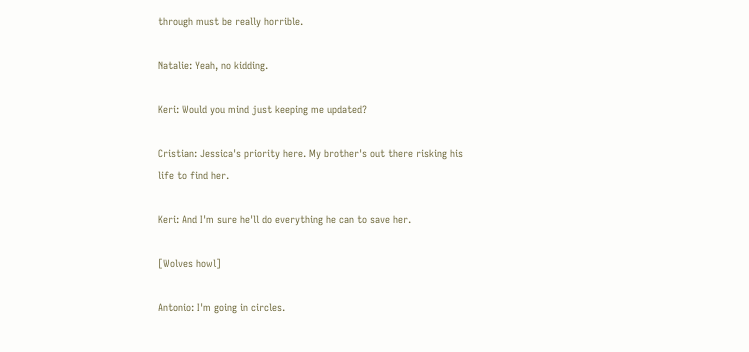through must be really horrible.

Natalie: Yeah, no kidding.

Keri: Would you mind just keeping me updated?

Cristian: Jessica's priority here. My brother's out there risking his life to find her.

Keri: And I'm sure he'll do everything he can to save her.

[Wolves howl]

Antonio: I'm going in circles.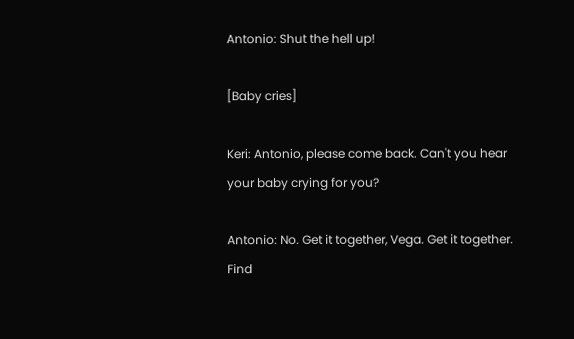Antonio: Shut the hell up!

[Baby cries]

Keri: Antonio, please come back. Can't you hear your baby crying for you?

Antonio: No. Get it together, Vega. Get it together. Find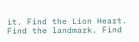it. Find the Lion Heart. Find the landmark. Find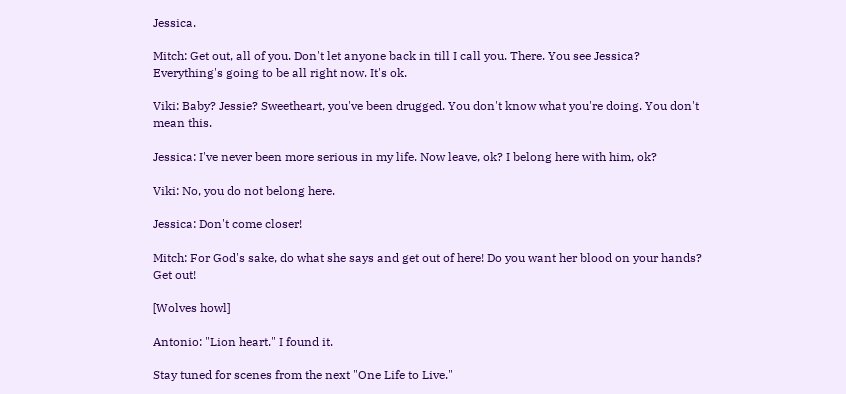Jessica.

Mitch: Get out, all of you. Don't let anyone back in till I call you. There. You see Jessica? Everything's going to be all right now. It's ok.

Viki: Baby? Jessie? Sweetheart, you've been drugged. You don't know what you're doing. You don't mean this.

Jessica: I've never been more serious in my life. Now leave, ok? I belong here with him, ok?

Viki: No, you do not belong here.

Jessica: Don't come closer!

Mitch: For God's sake, do what she says and get out of here! Do you want her blood on your hands? Get out!

[Wolves howl]

Antonio: "Lion heart." I found it.

Stay tuned for scenes from the next "One Life to Live."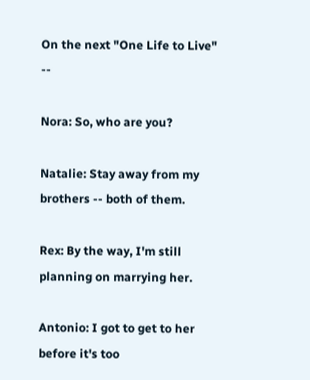On the next "One Life to Live" --

Nora: So, who are you?

Natalie: Stay away from my brothers -- both of them.

Rex: By the way, I'm still planning on marrying her.

Antonio: I got to get to her before it's too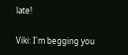late!

Viki: I'm begging you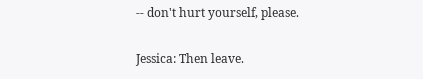-- don't hurt yourself, please.

Jessica: Then leave.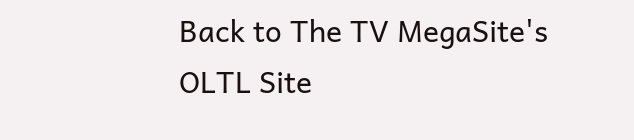Back to The TV MegaSite's OLTL Site